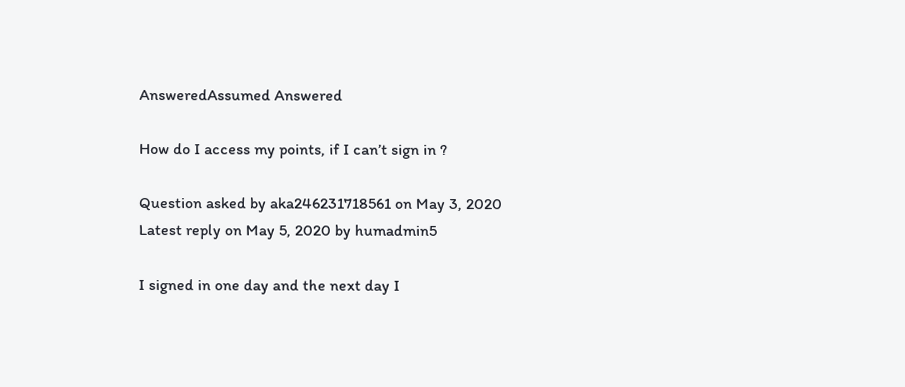AnsweredAssumed Answered

How do I access my points, if I can’t sign in ?

Question asked by aka246231718561 on May 3, 2020
Latest reply on May 5, 2020 by humadmin5

I signed in one day and the next day I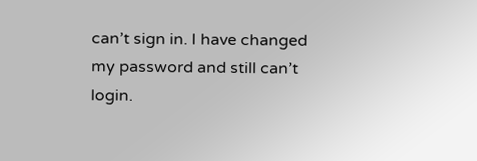can’t sign in. I have changed my password and still can’t login.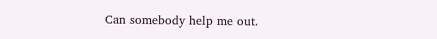Can somebody help me out.